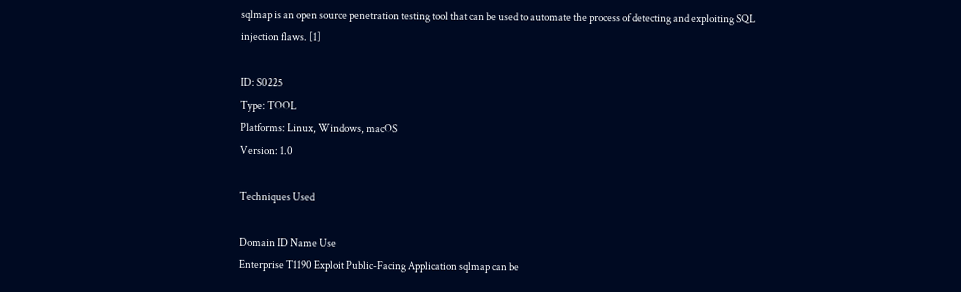sqlmap is an open source penetration testing tool that can be used to automate the process of detecting and exploiting SQL injection flaws. [1]

ID: S0225
Type: TOOL
Platforms: Linux, Windows, macOS
Version: 1.0

Techniques Used

Domain ID Name Use
Enterprise T1190 Exploit Public-Facing Application sqlmap can be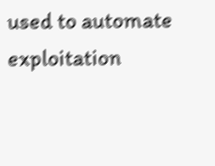used to automate exploitation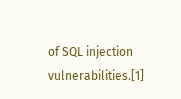of SQL injection vulnerabilities.[1]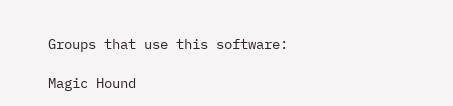Groups that use this software:

Magic Hound